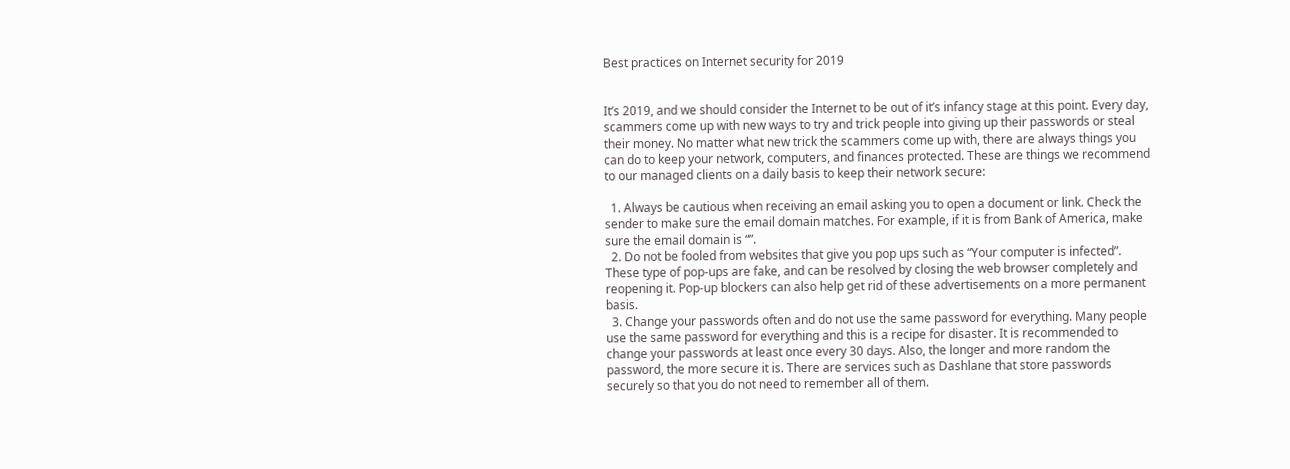Best practices on Internet security for 2019


It’s 2019, and we should consider the Internet to be out of it’s infancy stage at this point. Every day, scammers come up with new ways to try and trick people into giving up their passwords or steal their money. No matter what new trick the scammers come up with, there are always things you can do to keep your network, computers, and finances protected. These are things we recommend to our managed clients on a daily basis to keep their network secure:

  1. Always be cautious when receiving an email asking you to open a document or link. Check the sender to make sure the email domain matches. For example, if it is from Bank of America, make sure the email domain is “”.
  2. Do not be fooled from websites that give you pop ups such as “Your computer is infected”. These type of pop-ups are fake, and can be resolved by closing the web browser completely and reopening it. Pop-up blockers can also help get rid of these advertisements on a more permanent basis.
  3. Change your passwords often and do not use the same password for everything. Many people use the same password for everything and this is a recipe for disaster. It is recommended to change your passwords at least once every 30 days. Also, the longer and more random the password, the more secure it is. There are services such as Dashlane that store passwords securely so that you do not need to remember all of them.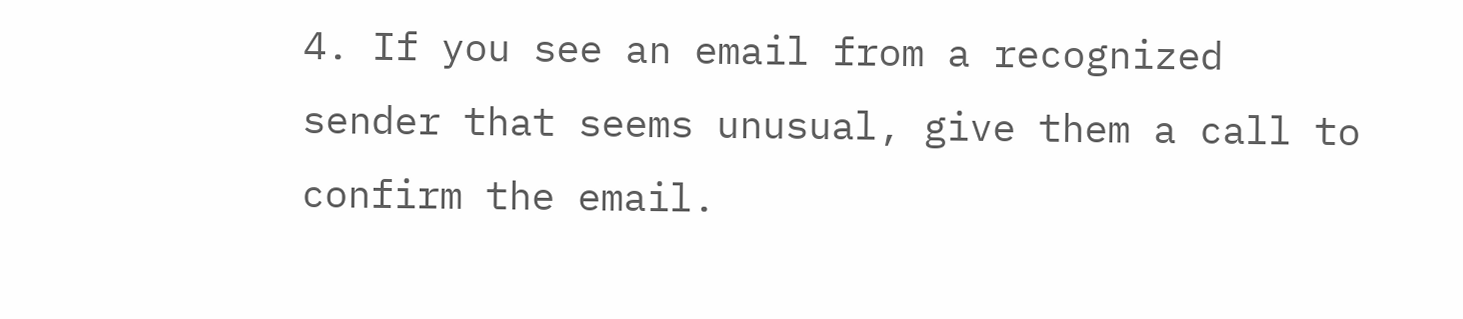4. If you see an email from a recognized sender that seems unusual, give them a call to confirm the email.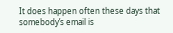It does happen often these days that somebody’s email is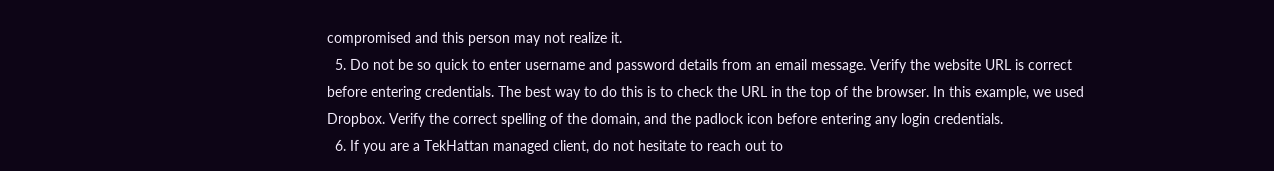compromised and this person may not realize it.
  5. Do not be so quick to enter username and password details from an email message. Verify the website URL is correct before entering credentials. The best way to do this is to check the URL in the top of the browser. In this example, we used Dropbox. Verify the correct spelling of the domain, and the padlock icon before entering any login credentials.
  6. If you are a TekHattan managed client, do not hesitate to reach out to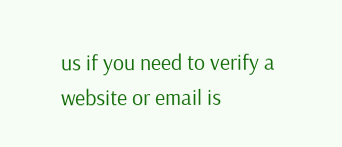us if you need to verify a website or email is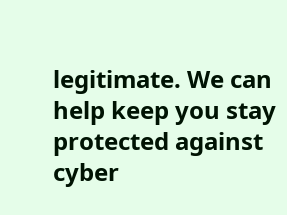legitimate. We can help keep you stay protected against cyber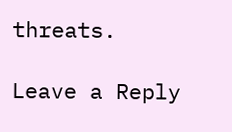threats.

Leave a Reply